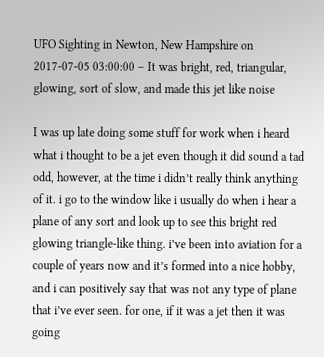UFO Sighting in Newton, New Hampshire on 2017-07-05 03:00:00 – It was bright, red, triangular, glowing, sort of slow, and made this jet like noise

I was up late doing some stuff for work when i heard what i thought to be a jet even though it did sound a tad odd, however, at the time i didn’t really think anything of it. i go to the window like i usually do when i hear a plane of any sort and look up to see this bright red glowing triangle-like thing. i’ve been into aviation for a couple of years now and it’s formed into a nice hobby, and i can positively say that was not any type of plane that i’ve ever seen. for one, if it was a jet then it was going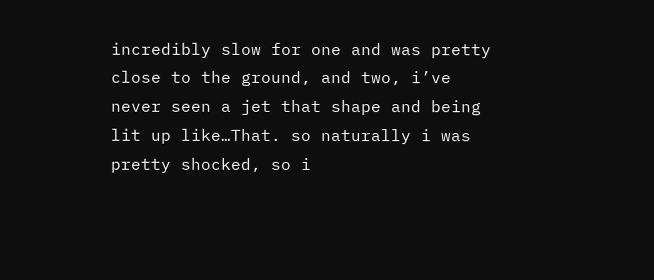incredibly slow for one and was pretty close to the ground, and two, i’ve never seen a jet that shape and being lit up like…That. so naturally i was pretty shocked, so i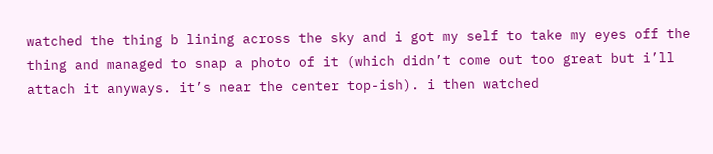watched the thing b lining across the sky and i got my self to take my eyes off the thing and managed to snap a photo of it (which didn’t come out too great but i’ll attach it anyways. it’s near the center top-ish). i then watched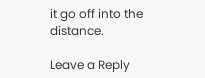it go off into the distance.

Leave a Reply